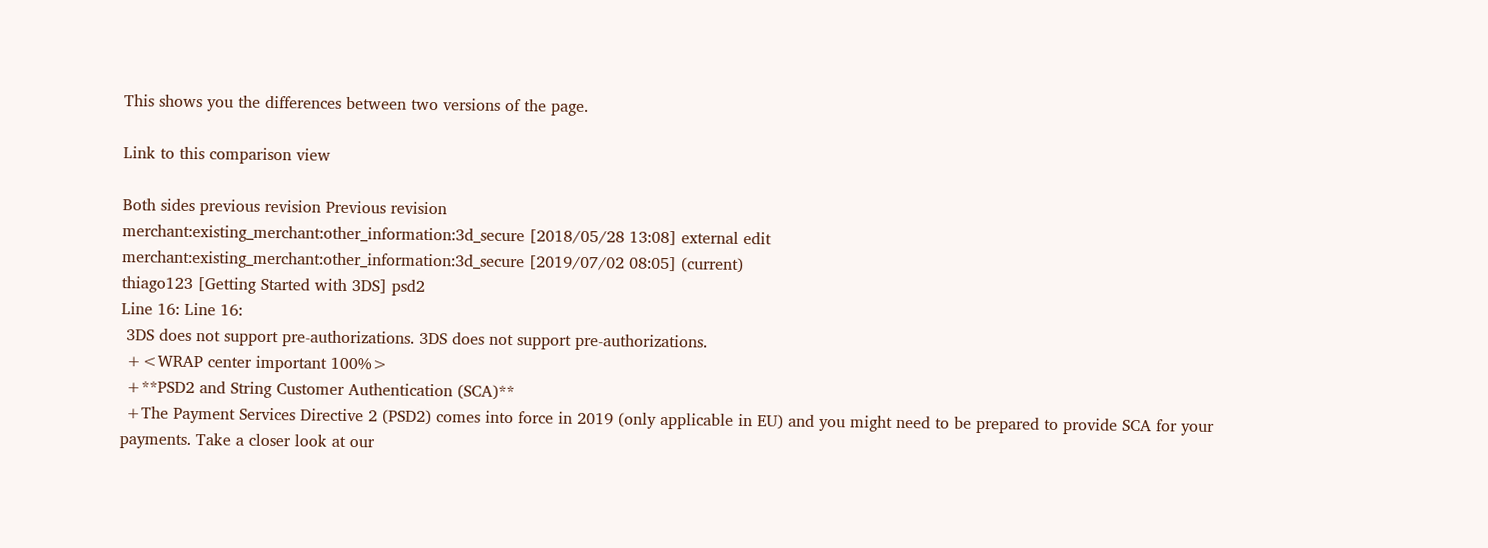This shows you the differences between two versions of the page.

Link to this comparison view

Both sides previous revision Previous revision
merchant:existing_merchant:other_information:3d_secure [2018/05/28 13:08] external edit
merchant:existing_merchant:other_information:3d_secure [2019/07/02 08:05] (current)
thiago123 [Getting Started with 3DS] psd2
Line 16: Line 16:
 3DS does not support pre-authorizations. 3DS does not support pre-authorizations.
 +<WRAP center important 100%>
 +**PSD2 and String Customer Authentication (SCA)**
 +The Payment Services Directive 2 (PSD2) comes into force in 2019 (only applicable in EU) and you might need to be prepared to provide SCA for your payments. Take a closer look at our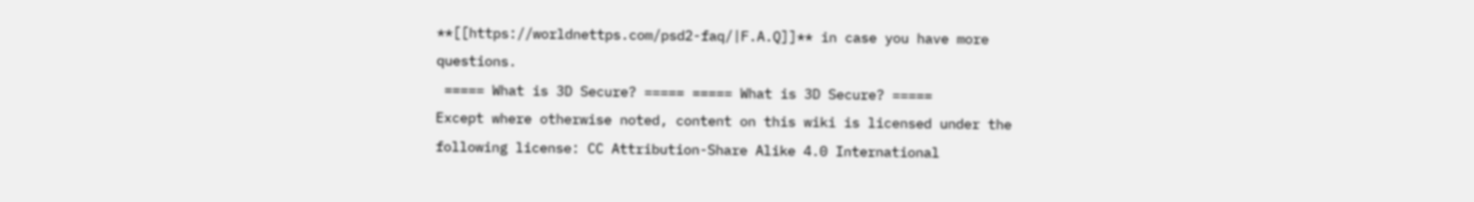**[[https://worldnettps.com/psd2-faq/|F.A.Q]]** in case you have more questions.
 ===== What is 3D Secure? ===== ===== What is 3D Secure? =====
Except where otherwise noted, content on this wiki is licensed under the following license: CC Attribution-Share Alike 4.0 International